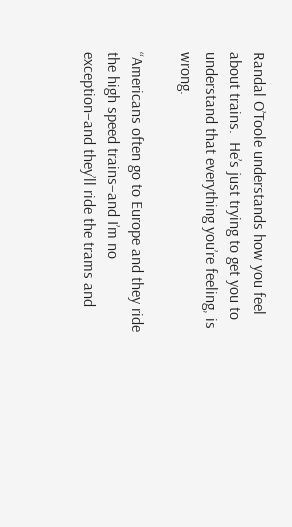Randal O’Toole understands how you feel about trains.  He’s just trying to get you to understand that everything you’re feeling, is wrong.

“Americans often go to Europe and they ride the high speed trains–and I’m no exception–and they’ll ride the trams and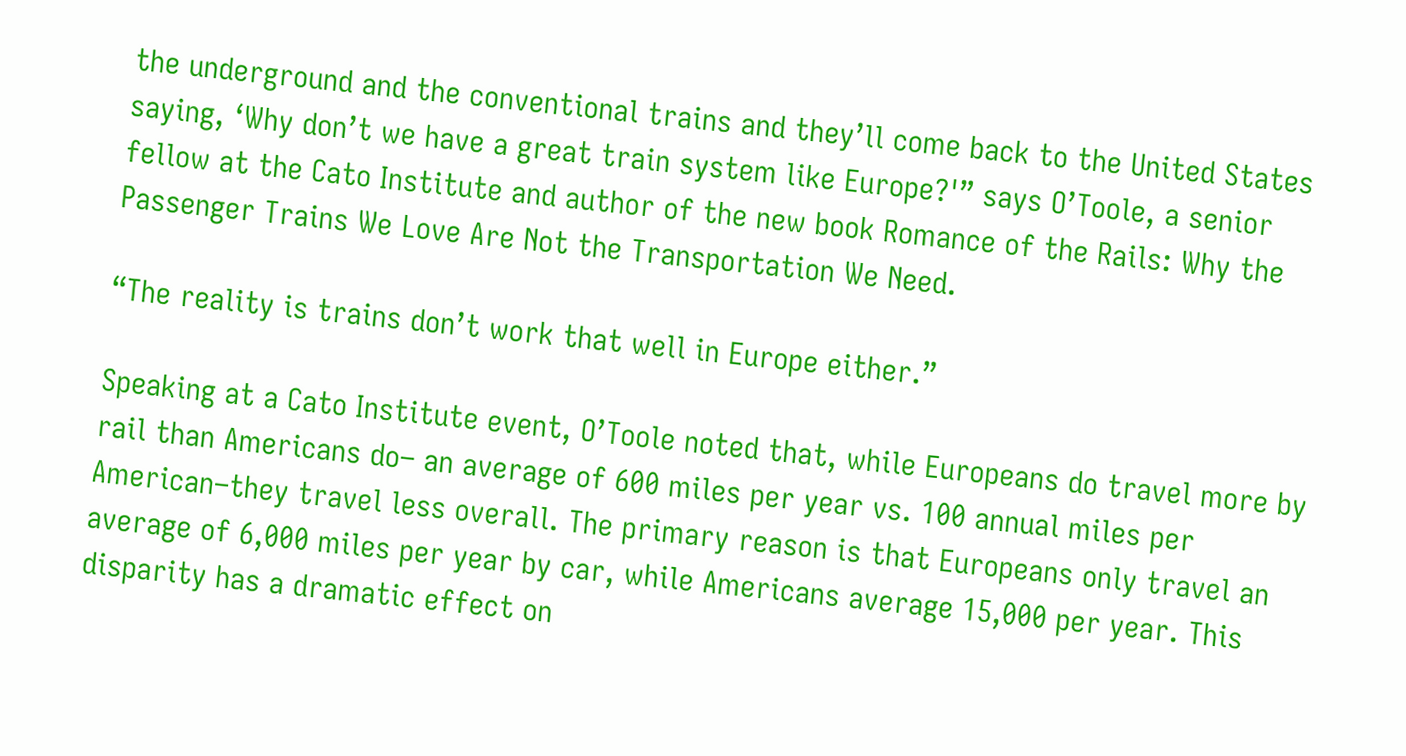the underground and the conventional trains and they’ll come back to the United States saying, ‘Why don’t we have a great train system like Europe?'” says O’Toole, a senior fellow at the Cato Institute and author of the new book Romance of the Rails: Why the Passenger Trains We Love Are Not the Transportation We Need.

“The reality is trains don’t work that well in Europe either.”

Speaking at a Cato Institute event, O’Toole noted that, while Europeans do travel more by rail than Americans do– an average of 600 miles per year vs. 100 annual miles per American–they travel less overall. The primary reason is that Europeans only travel an average of 6,000 miles per year by car, while Americans average 15,000 per year. This disparity has a dramatic effect on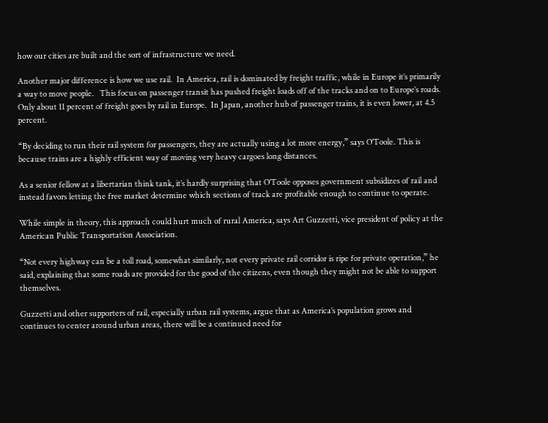how our cities are built and the sort of infrastructure we need.

Another major difference is how we use rail.  In America, rail is dominated by freight traffic, while in Europe it’s primarily a way to move people.   This focus on passenger transit has pushed freight loads off of the tracks and on to Europe’s roads. Only about 11 percent of freight goes by rail in Europe.  In Japan, another hub of passenger trains, it is even lower, at 4.5 percent.

“By deciding to run their rail system for passengers, they are actually using a lot more energy,” says O’Toole. This is because trains are a highly efficient way of moving very heavy cargoes long distances.

As a senior fellow at a libertarian think tank, it’s hardly surprising that O’Toole opposes government subsidizes of rail and instead favors letting the free market determine which sections of track are profitable enough to continue to operate.

While simple in theory, this approach could hurt much of rural America, says Art Guzzetti, vice president of policy at the American Public Transportation Association.

“Not every highway can be a toll road, somewhat similarly, not every private rail corridor is ripe for private operation,” he said, explaining that some roads are provided for the good of the citizens, even though they might not be able to support themselves.

Guzzetti and other supporters of rail, especially urban rail systems, argue that as America’s population grows and continues to center around urban areas, there will be a continued need for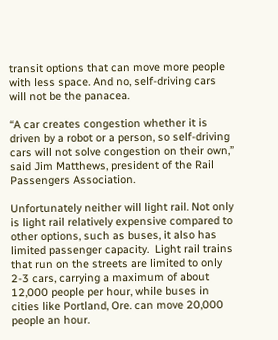transit options that can move more people with less space. And no, self-driving cars will not be the panacea.

“A car creates congestion whether it is driven by a robot or a person, so self-driving cars will not solve congestion on their own,” said Jim Matthews, president of the Rail Passengers Association.

Unfortunately neither will light rail. Not only is light rail relatively expensive compared to other options, such as buses, it also has limited passenger capacity.  Light rail trains that run on the streets are limited to only 2-3 cars, carrying a maximum of about 12,000 people per hour, while buses in cities like Portland, Ore. can move 20,000 people an hour.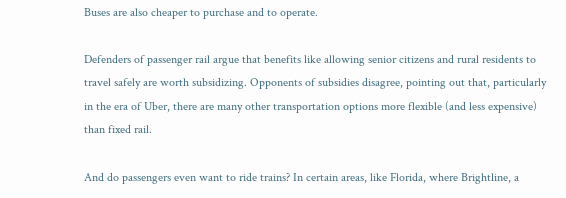Buses are also cheaper to purchase and to operate.

Defenders of passenger rail argue that benefits like allowing senior citizens and rural residents to travel safely are worth subsidizing. Opponents of subsidies disagree, pointing out that, particularly in the era of Uber, there are many other transportation options more flexible (and less expensive) than fixed rail.

And do passengers even want to ride trains? In certain areas, like Florida, where Brightline, a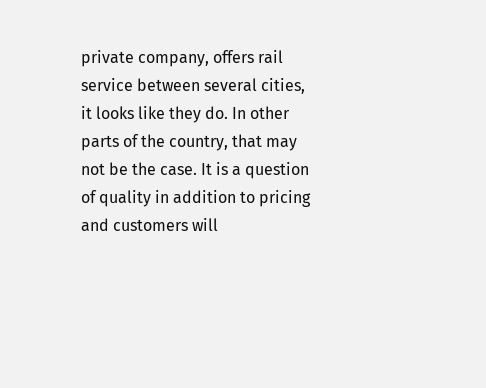private company, offers rail service between several cities, it looks like they do. In other parts of the country, that may not be the case. It is a question of quality in addition to pricing and customers will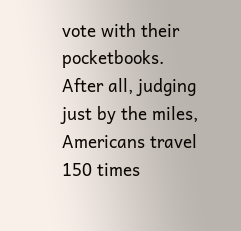vote with their pocketbooks. After all, judging just by the miles, Americans travel 150 times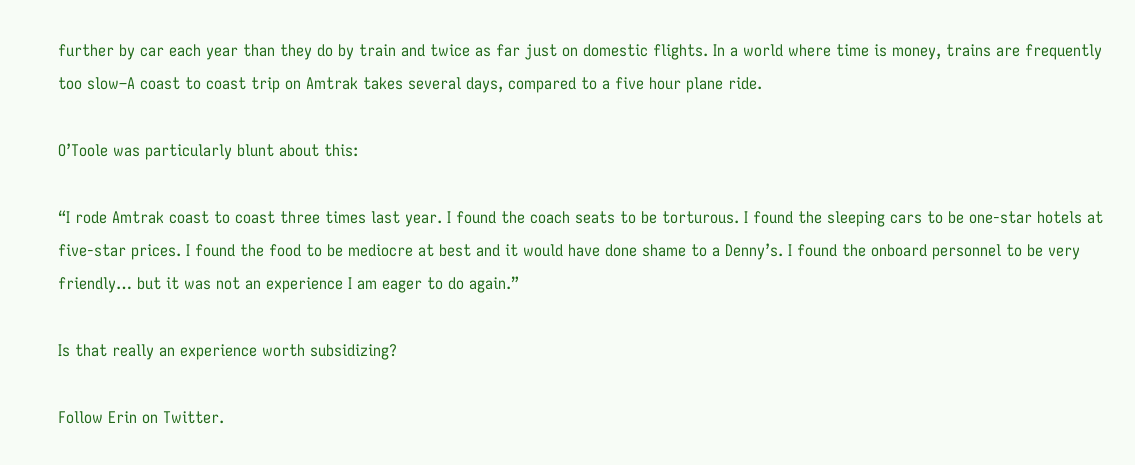further by car each year than they do by train and twice as far just on domestic flights. In a world where time is money, trains are frequently too slow–A coast to coast trip on Amtrak takes several days, compared to a five hour plane ride.

O’Toole was particularly blunt about this:

“I rode Amtrak coast to coast three times last year. I found the coach seats to be torturous. I found the sleeping cars to be one-star hotels at five-star prices. I found the food to be mediocre at best and it would have done shame to a Denny’s. I found the onboard personnel to be very friendly… but it was not an experience I am eager to do again.”

Is that really an experience worth subsidizing?

Follow Erin on Twitter.